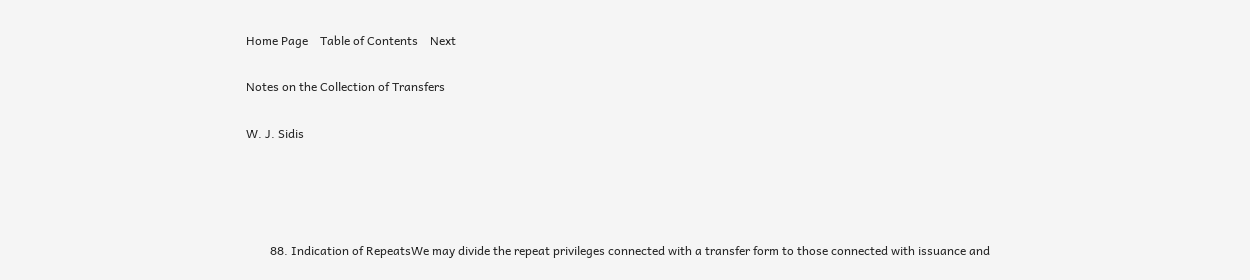Home Page    Table of Contents    Next

Notes on the Collection of Transfers

W. J. Sidis




        88. Indication of RepeatsWe may divide the repeat privileges connected with a transfer form to those connected with issuance and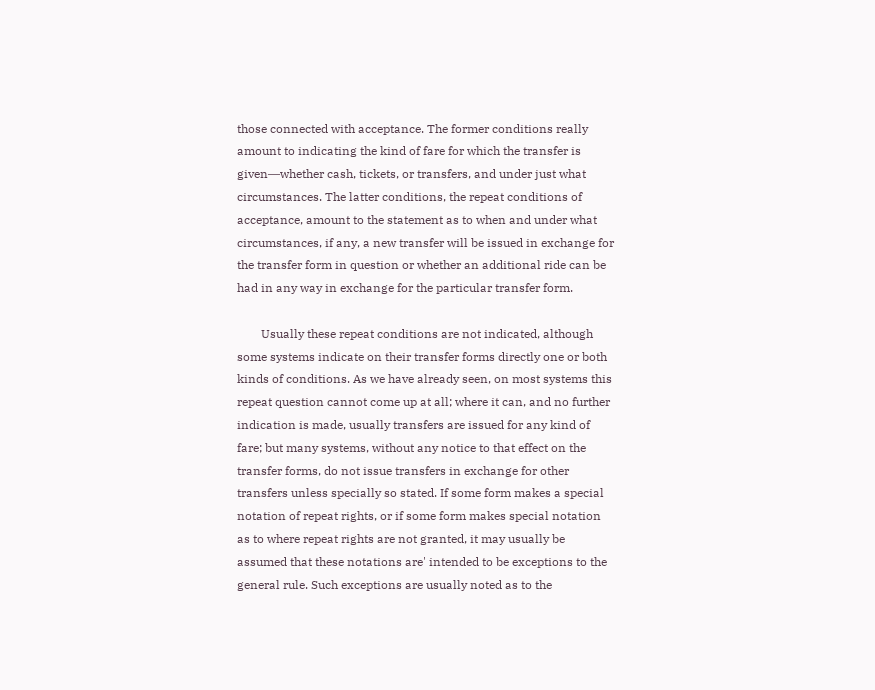those connected with acceptance. The former conditions really amount to indicating the kind of fare for which the transfer is given―whether cash, tickets, or transfers, and under just what circumstances. The latter conditions, the repeat conditions of acceptance, amount to the statement as to when and under what circumstances, if any, a new transfer will be issued in exchange for the transfer form in question or whether an additional ride can be had in any way in exchange for the particular transfer form.

        Usually these repeat conditions are not indicated, although some systems indicate on their transfer forms directly one or both kinds of conditions. As we have already seen, on most systems this repeat question cannot come up at all; where it can, and no further indication is made, usually transfers are issued for any kind of fare; but many systems, without any notice to that effect on the transfer forms, do not issue transfers in exchange for other transfers unless specially so stated. If some form makes a special notation of repeat rights, or if some form makes special notation as to where repeat rights are not granted, it may usually be assumed that these notations are' intended to be exceptions to the general rule. Such exceptions are usually noted as to the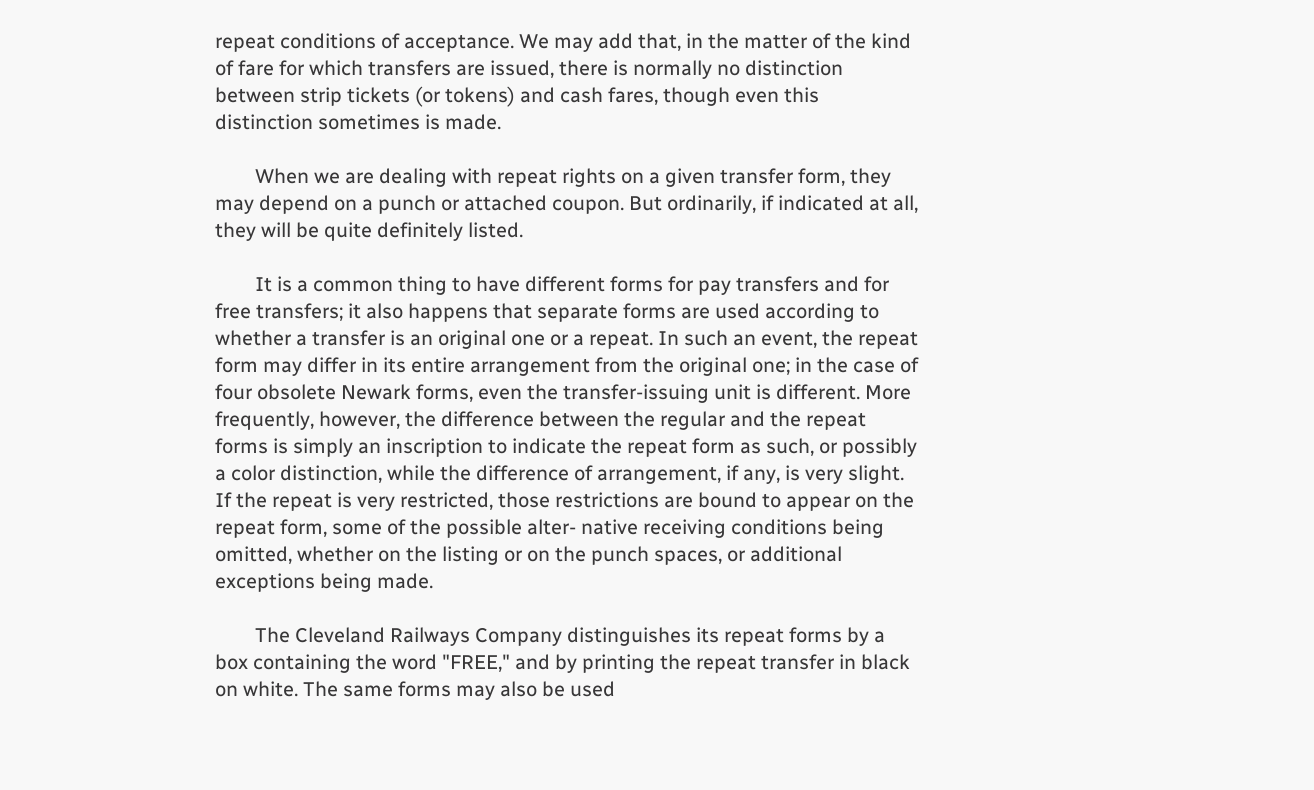repeat conditions of acceptance. We may add that, in the matter of the kind of fare for which transfers are issued, there is normally no distinction between strip tickets (or tokens) and cash fares, though even this distinction sometimes is made.

        When we are dealing with repeat rights on a given transfer form, they may depend on a punch or attached coupon. But ordinarily, if indicated at all, they will be quite definitely listed.

        It is a common thing to have different forms for pay transfers and for free transfers; it also happens that separate forms are used according to whether a transfer is an original one or a repeat. In such an event, the repeat form may differ in its entire arrangement from the original one; in the case of four obsolete Newark forms, even the transfer-issuing unit is different. More frequently, however, the difference between the regular and the repeat forms is simply an inscription to indicate the repeat form as such, or possibly a color distinction, while the difference of arrangement, if any, is very slight. If the repeat is very restricted, those restrictions are bound to appear on the repeat form, some of the possible alter- native receiving conditions being omitted, whether on the listing or on the punch spaces, or additional exceptions being made.

        The Cleveland Railways Company distinguishes its repeat forms by a box containing the word "FREE," and by printing the repeat transfer in black on white. The same forms may also be used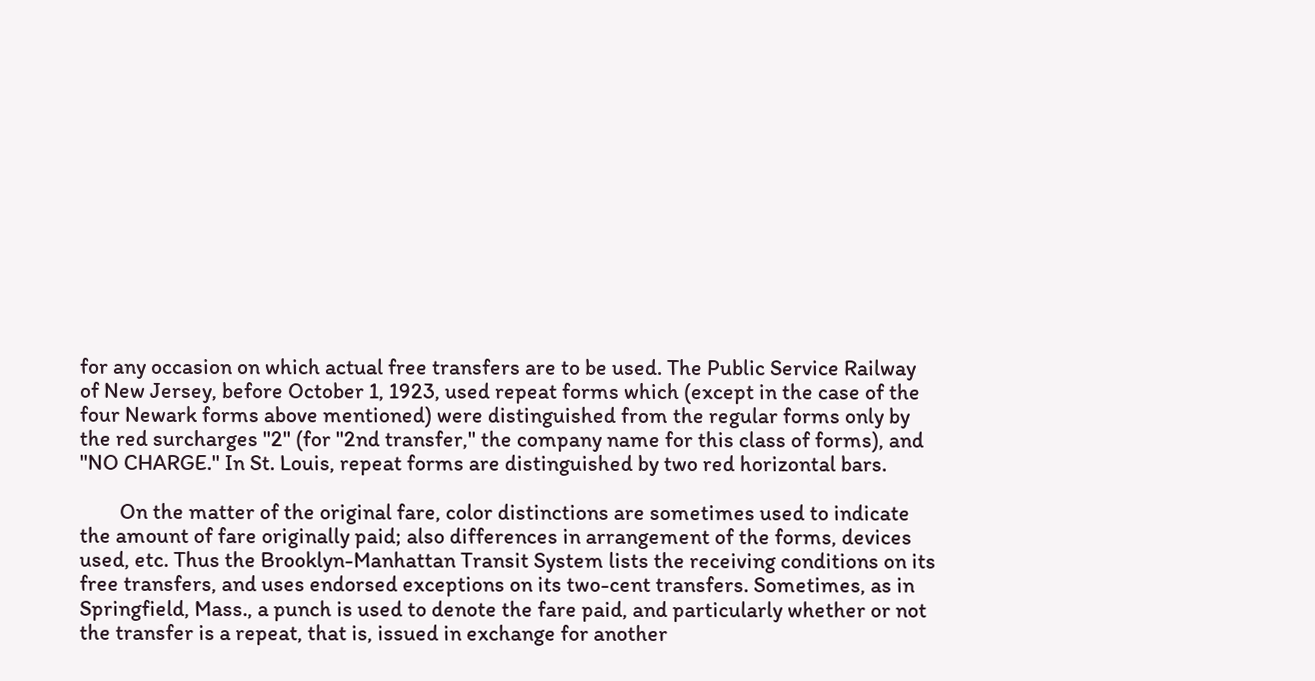for any occasion on which actual free transfers are to be used. The Public Service Railway of New Jersey, before October 1, 1923, used repeat forms which (except in the case of the four Newark forms above mentioned) were distinguished from the regular forms only by the red surcharges "2" (for "2nd transfer," the company name for this class of forms), and "NO CHARGE." In St. Louis, repeat forms are distinguished by two red horizontal bars.

        On the matter of the original fare, color distinctions are sometimes used to indicate the amount of fare originally paid; also differences in arrangement of the forms, devices used, etc. Thus the Brooklyn-Manhattan Transit System lists the receiving conditions on its free transfers, and uses endorsed exceptions on its two-cent transfers. Sometimes, as in Springfield, Mass., a punch is used to denote the fare paid, and particularly whether or not the transfer is a repeat, that is, issued in exchange for another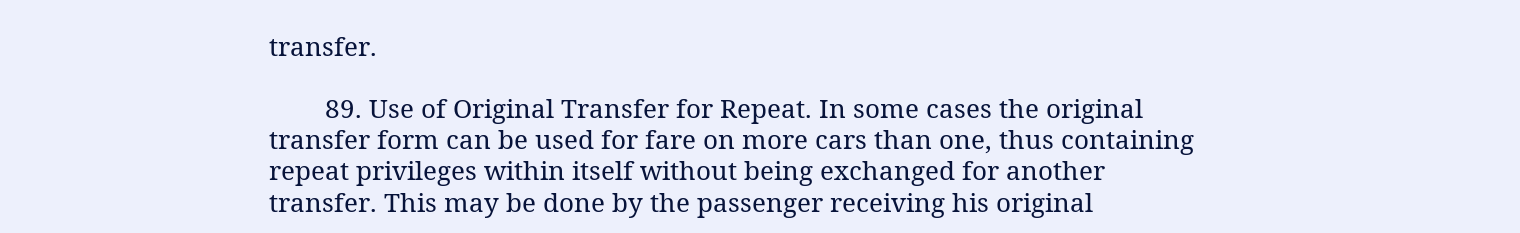transfer.

        89. Use of Original Transfer for Repeat. In some cases the original transfer form can be used for fare on more cars than one, thus containing repeat privileges within itself without being exchanged for another transfer. This may be done by the passenger receiving his original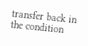transfer back in the condition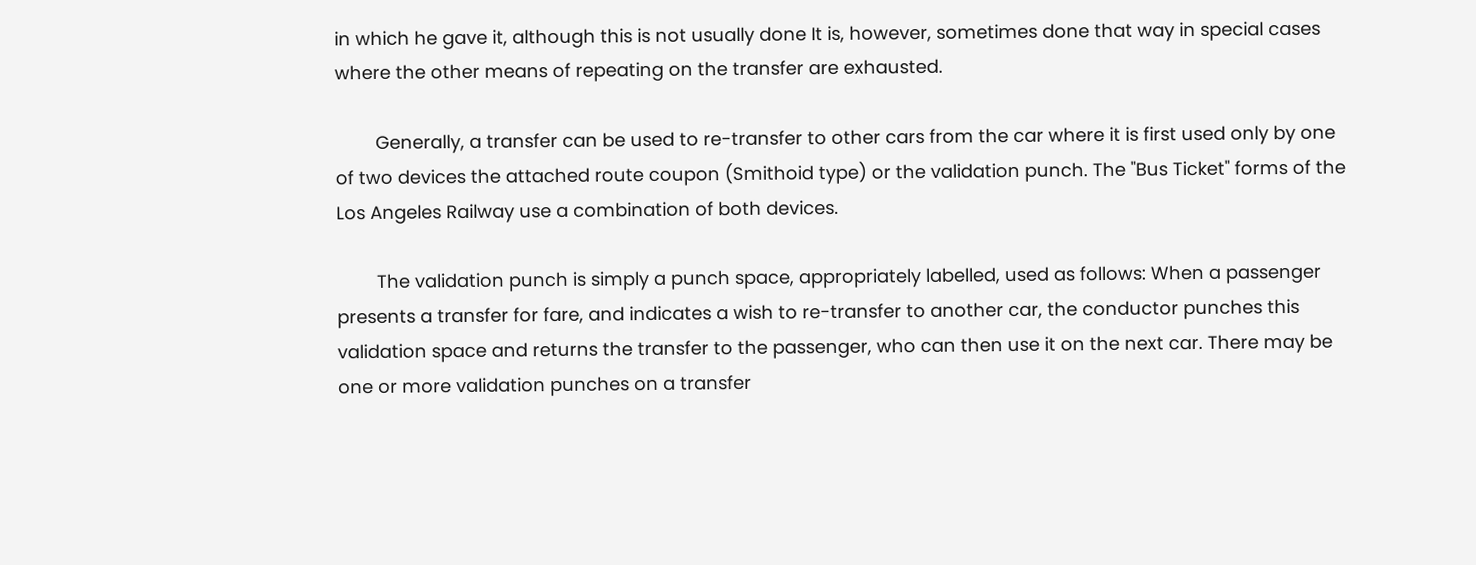in which he gave it, although this is not usually done It is, however, sometimes done that way in special cases where the other means of repeating on the transfer are exhausted.

        Generally, a transfer can be used to re-transfer to other cars from the car where it is first used only by one of two devices the attached route coupon (Smithoid type) or the validation punch. The "Bus Ticket" forms of the Los Angeles Railway use a combination of both devices.

        The validation punch is simply a punch space, appropriately labelled, used as follows: When a passenger presents a transfer for fare, and indicates a wish to re-transfer to another car, the conductor punches this validation space and returns the transfer to the passenger, who can then use it on the next car. There may be one or more validation punches on a transfer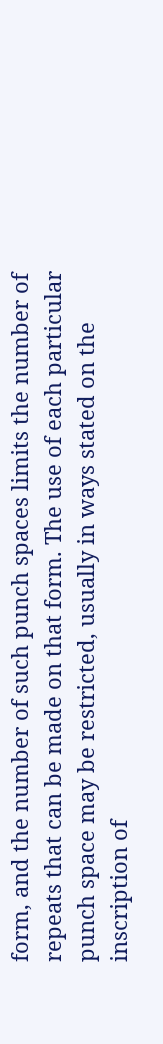form, and the number of such punch spaces limits the number of repeats that can be made on that form. The use of each particular punch space may be restricted, usually in ways stated on the inscription of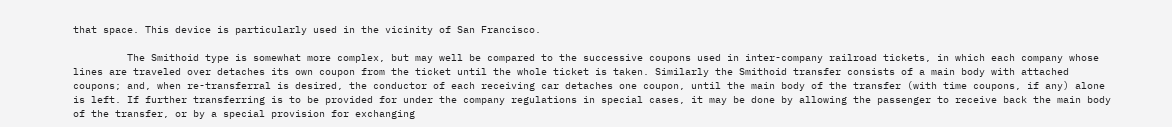that space. This device is particularly used in the vicinity of San Francisco.

         The Smithoid type is somewhat more complex, but may well be compared to the successive coupons used in inter-company railroad tickets, in which each company whose lines are traveled over detaches its own coupon from the ticket until the whole ticket is taken. Similarly the Smithoid transfer consists of a main body with attached coupons; and, when re-transferral is desired, the conductor of each receiving car detaches one coupon, until the main body of the transfer (with time coupons, if any) alone is left. If further transferring is to be provided for under the company regulations in special cases, it may be done by allowing the passenger to receive back the main body of the transfer, or by a special provision for exchanging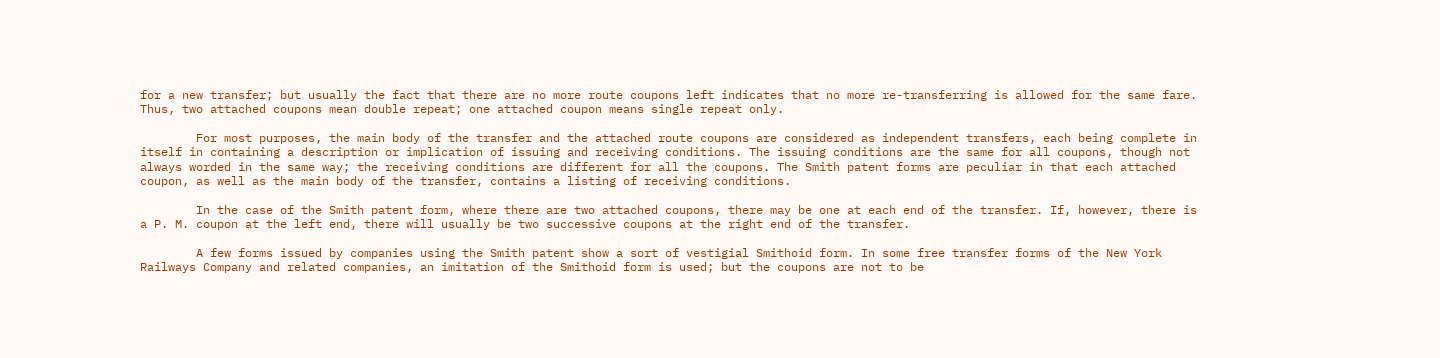for a new transfer; but usually the fact that there are no more route coupons left indicates that no more re-transferring is allowed for the same fare. Thus, two attached coupons mean double repeat; one attached coupon means single repeat only.

        For most purposes, the main body of the transfer and the attached route coupons are considered as independent transfers, each being complete in itself in containing a description or implication of issuing and receiving conditions. The issuing conditions are the same for all coupons, though not always worded in the same way; the receiving conditions are different for all the coupons. The Smith patent forms are peculiar in that each attached coupon, as well as the main body of the transfer, contains a listing of receiving conditions.

        In the case of the Smith patent form, where there are two attached coupons, there may be one at each end of the transfer. If, however, there is a P. M. coupon at the left end, there will usually be two successive coupons at the right end of the transfer.

        A few forms issued by companies using the Smith patent show a sort of vestigial Smithoid form. In some free transfer forms of the New York Railways Company and related companies, an imitation of the Smithoid form is used; but the coupons are not to be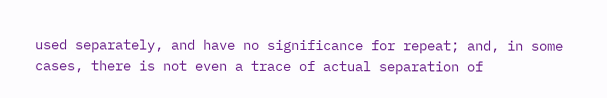used separately, and have no significance for repeat; and, in some cases, there is not even a trace of actual separation of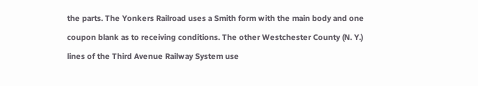the parts. The Yonkers Railroad uses a Smith form with the main body and one coupon blank as to receiving conditions. The other Westchester County (N. Y.) lines of the Third Avenue Railway System use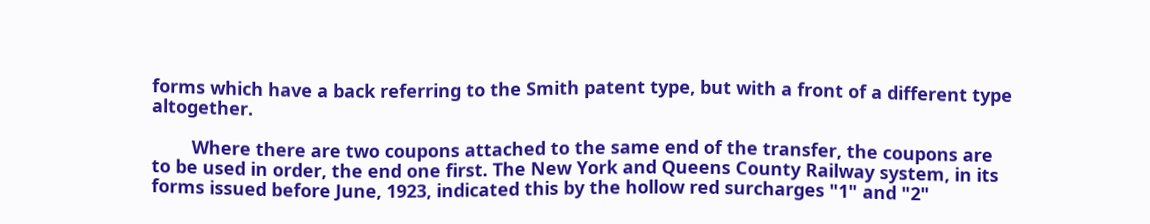forms which have a back referring to the Smith patent type, but with a front of a different type altogether.

        Where there are two coupons attached to the same end of the transfer, the coupons are to be used in order, the end one first. The New York and Queens County Railway system, in its forms issued before June, 1923, indicated this by the hollow red surcharges "1" and "2"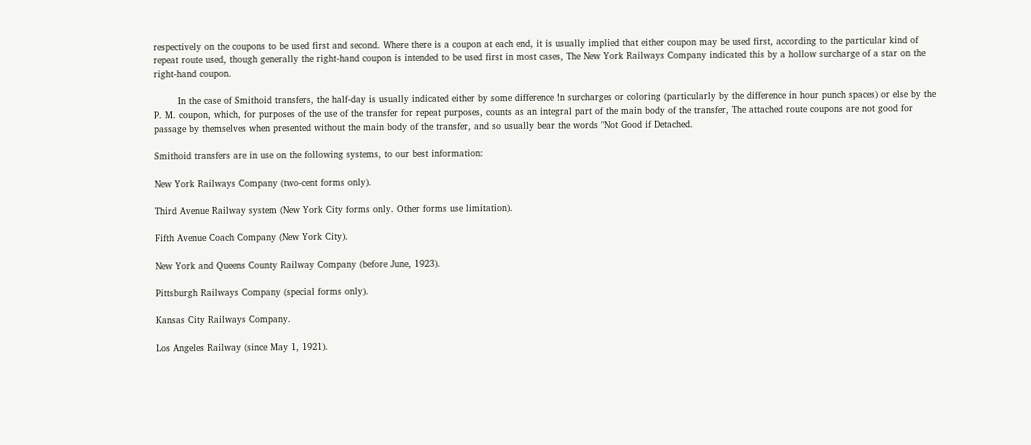respectively on the coupons to be used first and second. Where there is a coupon at each end, it is usually implied that either coupon may be used first, according to the particular kind of repeat route used, though generally the right-hand coupon is intended to be used first in most cases, The New York Railways Company indicated this by a hollow surcharge of a star on the right-hand coupon.

        In the case of Smithoid transfers, the half-day is usually indicated either by some difference !n surcharges or coloring (particularly by the difference in hour punch spaces) or else by the P. M. coupon, which, for purposes of the use of the transfer for repeat purposes, counts as an integral part of the main body of the transfer, The attached route coupons are not good for passage by themselves when presented without the main body of the transfer, and so usually bear the words "Not Good if Detached.

Smithoid transfers are in use on the following systems, to our best information:

New York Railways Company (two-cent forms only).

Third Avenue Railway system (New York City forms only. Other forms use limitation).

Fifth Avenue Coach Company (New York City).

New York and Queens County Railway Company (before June, 1923).

Pittsburgh Railways Company (special forms only).

Kansas City Railways Company.

Los Angeles Railway (since May 1, 1921).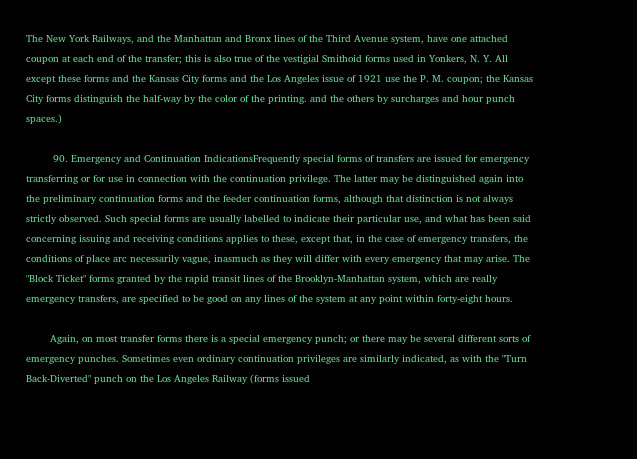The New York Railways, and the Manhattan and Bronx lines of the Third Avenue system, have one attached coupon at each end of the transfer; this is also true of the vestigial Smithoid forms used in Yonkers, N. Y. All except these forms and the Kansas City forms and the Los Angeles issue of 1921 use the P. M. coupon; the Kansas City forms distinguish the half-way by the color of the printing. and the others by surcharges and hour punch spaces.)

         90. Emergency and Continuation IndicationsFrequently special forms of transfers are issued for emergency transferring or for use in connection with the continuation privilege. The latter may be distinguished again into the preliminary continuation forms and the feeder continuation forms, although that distinction is not always strictly observed. Such special forms are usually labelled to indicate their particular use, and what has been said concerning issuing and receiving conditions applies to these, except that, in the case of emergency transfers, the conditions of place arc necessarily vague, inasmuch as they will differ with every emergency that may arise. The "Block Ticket" forms granted by the rapid transit lines of the Brooklyn-Manhattan system, which are really emergency transfers, are specified to be good on any lines of the system at any point within forty-eight hours.

        Again, on most transfer forms there is a special emergency punch; or there may be several different sorts of emergency punches. Sometimes even ordinary continuation privileges are similarly indicated, as with the "Turn Back-Diverted" punch on the Los Angeles Railway (forms issued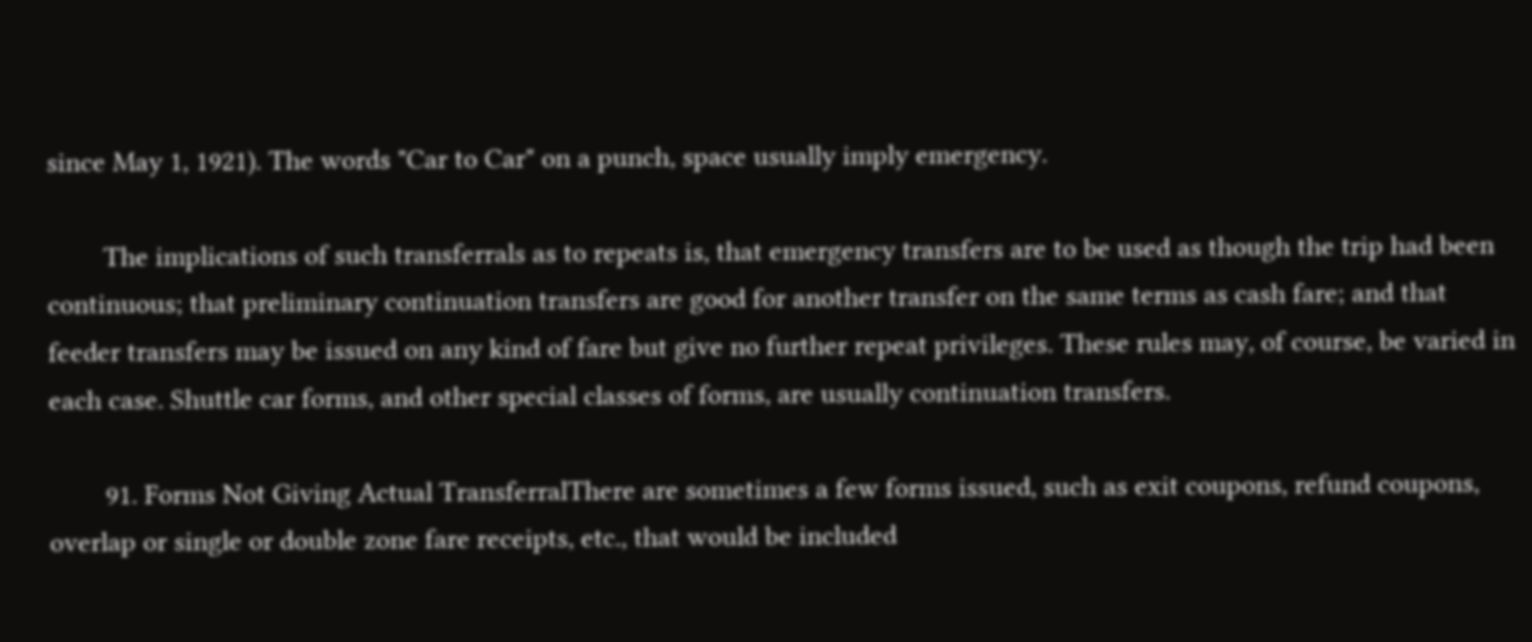since May 1, 1921). The words "Car to Car" on a punch, space usually imply emergency.

        The implications of such transferrals as to repeats is, that emergency transfers are to be used as though the trip had been continuous; that preliminary continuation transfers are good for another transfer on the same terms as cash fare; and that feeder transfers may be issued on any kind of fare but give no further repeat privileges. These rules may, of course, be varied in each case. Shuttle car forms, and other special classes of forms, are usually continuation transfers.

        91. Forms Not Giving Actual TransferralThere are sometimes a few forms issued, such as exit coupons, refund coupons, overlap or single or double zone fare receipts, etc., that would be included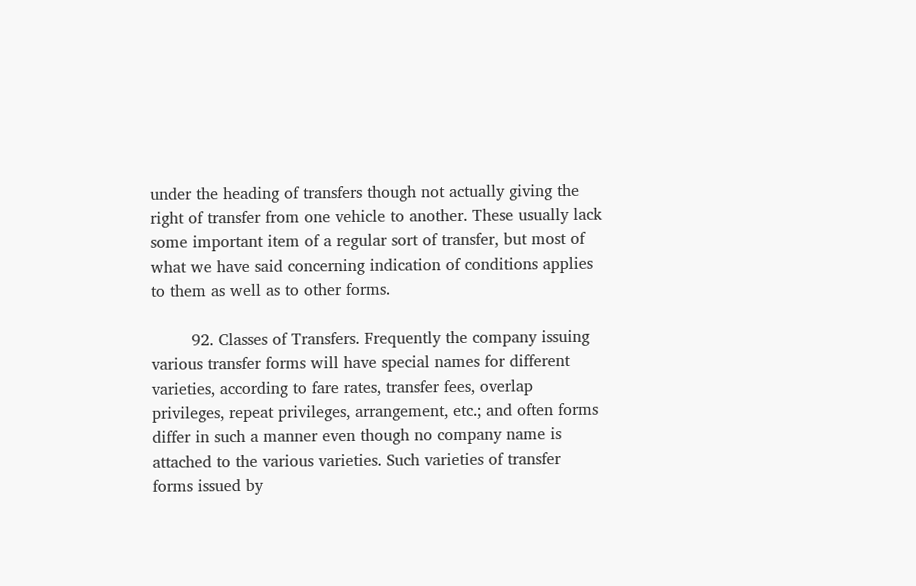under the heading of transfers though not actually giving the right of transfer from one vehicle to another. These usually lack some important item of a regular sort of transfer, but most of what we have said concerning indication of conditions applies to them as well as to other forms.

        92. Classes of Transfers. Frequently the company issuing various transfer forms will have special names for different varieties, according to fare rates, transfer fees, overlap privileges, repeat privileges, arrangement, etc.; and often forms differ in such a manner even though no company name is attached to the various varieties. Such varieties of transfer forms issued by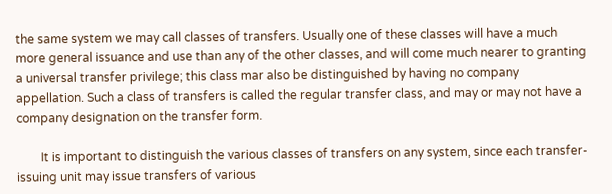the same system we may call classes of transfers. Usually one of these classes will have a much more general issuance and use than any of the other classes, and will come much nearer to granting a universal transfer privilege; this class mar also be distinguished by having no company appellation. Such a class of transfers is called the regular transfer class, and may or may not have a company designation on the transfer form.

        It is important to distinguish the various classes of transfers on any system, since each transfer-issuing unit may issue transfers of various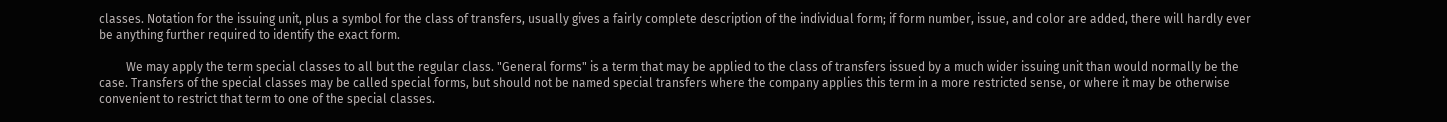classes. Notation for the issuing unit, plus a symbol for the class of transfers, usually gives a fairly complete description of the individual form; if form number, issue, and color are added, there will hardly ever be anything further required to identify the exact form.

         We may apply the term special classes to all but the regular class. "General forms" is a term that may be applied to the class of transfers issued by a much wider issuing unit than would normally be the case. Transfers of the special classes may be called special forms, but should not be named special transfers where the company applies this term in a more restricted sense, or where it may be otherwise convenient to restrict that term to one of the special classes.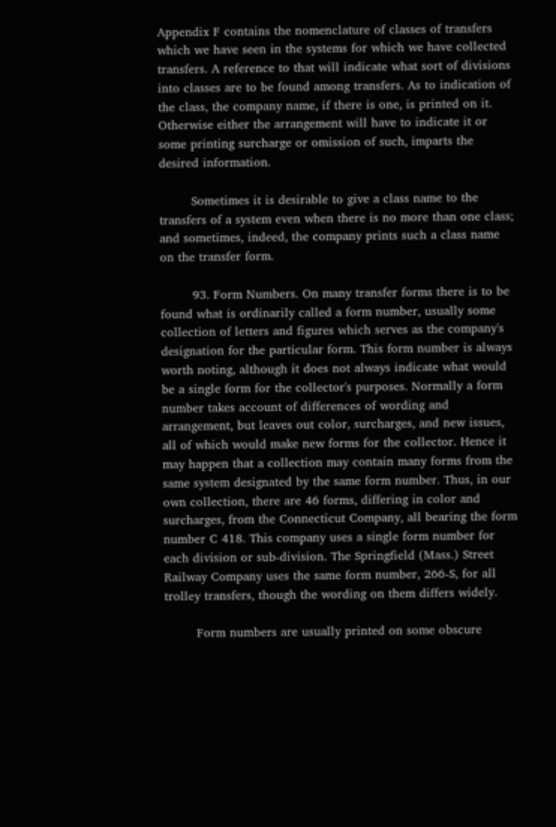Appendix F contains the nomenclature of classes of transfers which we have seen in the systems for which we have collected transfers. A reference to that will indicate what sort of divisions into classes are to be found among transfers. As to indication of the class, the company name, if there is one, is printed on it. Otherwise either the arrangement will have to indicate it or some printing surcharge or omission of such, imparts the desired information.

        Sometimes it is desirable to give a class name to the transfers of a system even when there is no more than one class; and sometimes, indeed, the company prints such a class name on the transfer form.

        93. Form Numbers. On many transfer forms there is to be found what is ordinarily called a form number, usually some collection of letters and figures which serves as the company's designation for the particular form. This form number is always worth noting, although it does not always indicate what would be a single form for the collector's purposes. Normally a form number takes account of differences of wording and arrangement, but leaves out color, surcharges, and new issues, all of which would make new forms for the collector. Hence it may happen that a collection may contain many forms from the same system designated by the same form number. Thus, in our own collection, there are 46 forms, differing in color and surcharges, from the Connecticut Company, all bearing the form number C 418. This company uses a single form number for each division or sub-division. The Springfield (Mass.) Street Railway Company uses the same form number, 266-S, for all trolley transfers, though the wording on them differs widely.

        Form numbers are usually printed on some obscure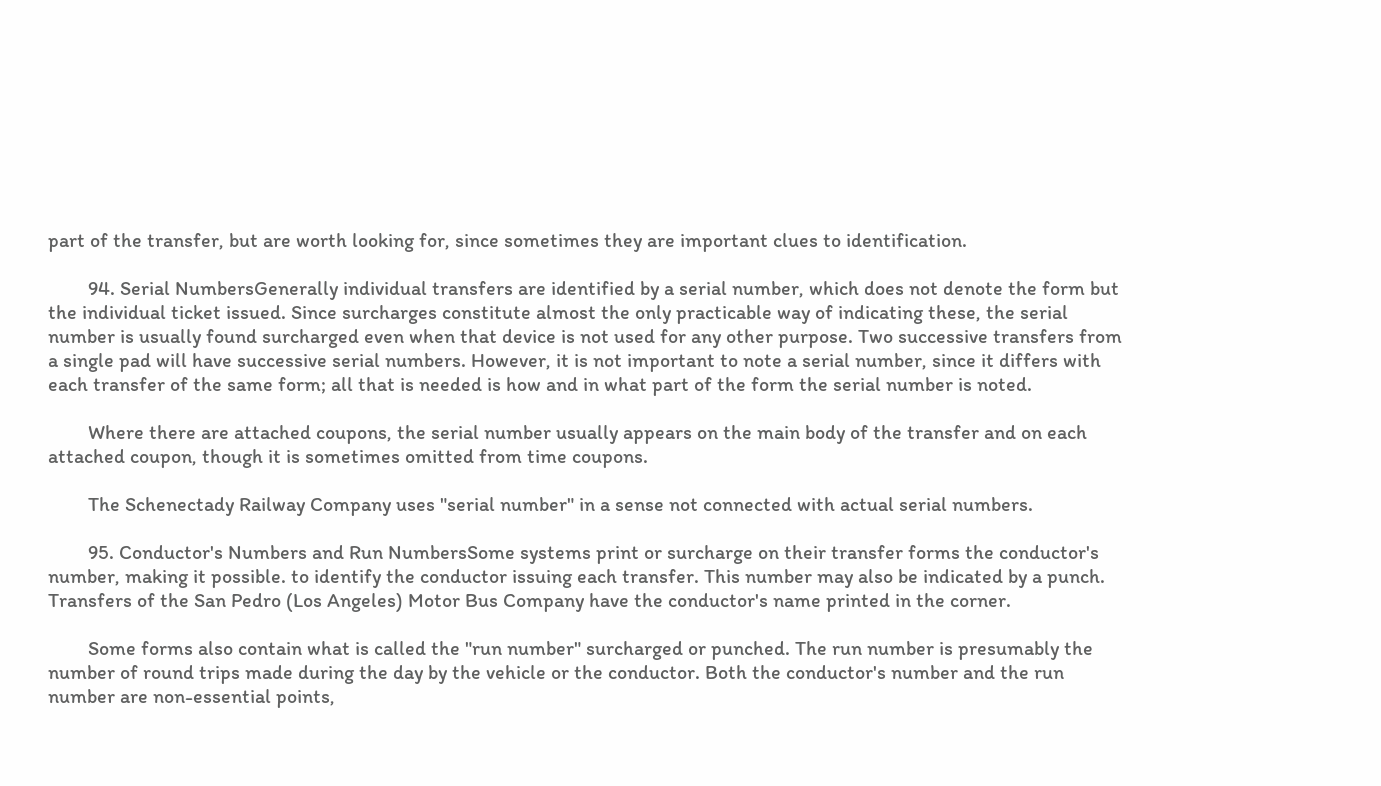part of the transfer, but are worth looking for, since sometimes they are important clues to identification.

        94. Serial NumbersGenerally individual transfers are identified by a serial number, which does not denote the form but the individual ticket issued. Since surcharges constitute almost the only practicable way of indicating these, the serial number is usually found surcharged even when that device is not used for any other purpose. Two successive transfers from a single pad will have successive serial numbers. However, it is not important to note a serial number, since it differs with each transfer of the same form; all that is needed is how and in what part of the form the serial number is noted.

        Where there are attached coupons, the serial number usually appears on the main body of the transfer and on each attached coupon, though it is sometimes omitted from time coupons.

        The Schenectady Railway Company uses "serial number" in a sense not connected with actual serial numbers.

        95. Conductor's Numbers and Run NumbersSome systems print or surcharge on their transfer forms the conductor's number, making it possible. to identify the conductor issuing each transfer. This number may also be indicated by a punch. Transfers of the San Pedro (Los Angeles) Motor Bus Company have the conductor's name printed in the corner.

        Some forms also contain what is called the "run number" surcharged or punched. The run number is presumably the number of round trips made during the day by the vehicle or the conductor. Both the conductor's number and the run number are non-essential points,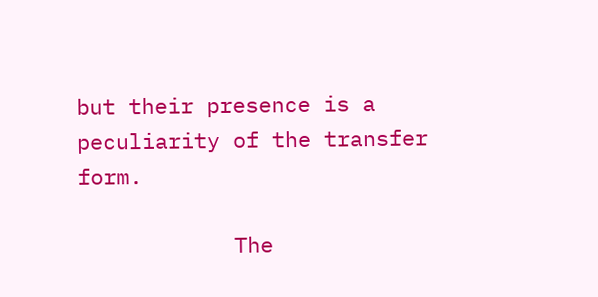but their presence is a peculiarity of the transfer form.

            The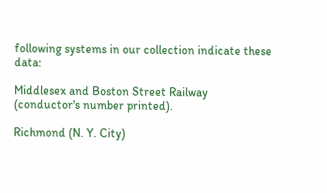following systems in our collection indicate these data:

Middlesex and Boston Street Railway (conductor's number printed).

Richmond (N. Y. City)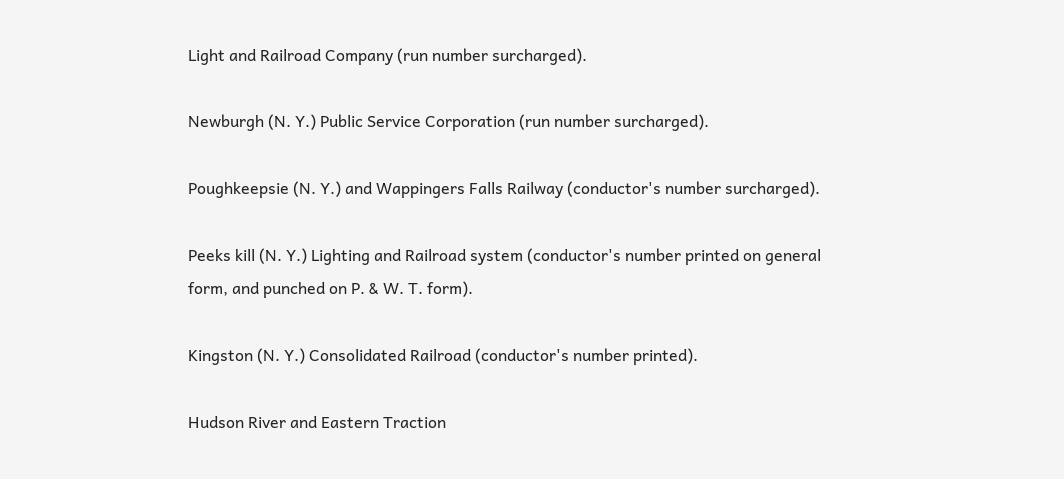Light and Railroad Company (run number surcharged).

Newburgh (N. Y.) Public Service Corporation (run number surcharged).

Poughkeepsie (N. Y.) and Wappingers Falls Railway (conductor's number surcharged).

Peeks kill (N. Y.) Lighting and Railroad system (conductor's number printed on general form, and punched on P. & W. T. form).

Kingston (N. Y.) Consolidated Railroad (conductor's number printed).

Hudson River and Eastern Traction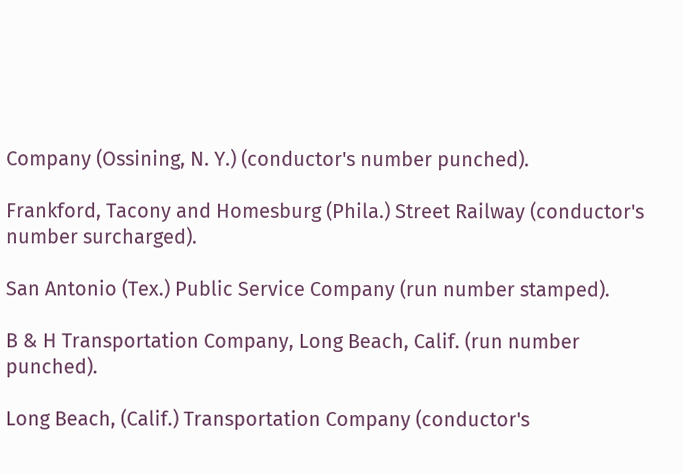Company (Ossining, N. Y.) (conductor's number punched).

Frankford, Tacony and Homesburg (Phila.) Street Railway (conductor's number surcharged).

San Antonio (Tex.) Public Service Company (run number stamped).

B & H Transportation Company, Long Beach, Calif. (run number punched).

Long Beach, (Calif.) Transportation Company (conductor's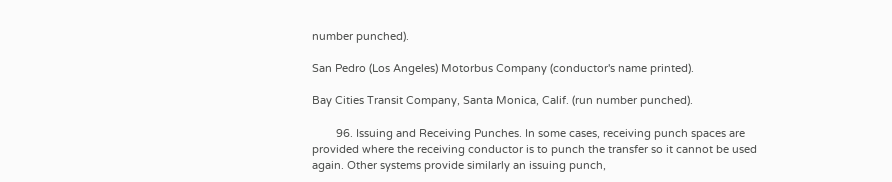number punched).

San Pedro (Los Angeles) Motorbus Company (conductor's name printed).

Bay Cities Transit Company, Santa Monica, Calif. (run number punched).

        96. Issuing and Receiving Punches. In some cases, receiving punch spaces are provided where the receiving conductor is to punch the transfer so it cannot be used again. Other systems provide similarly an issuing punch,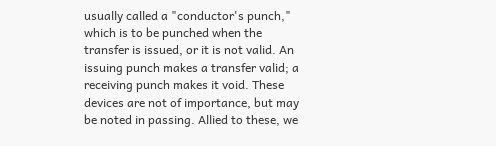usually called a "conductor's punch," which is to be punched when the transfer is issued, or it is not valid. An issuing punch makes a transfer valid; a receiving punch makes it void. These devices are not of importance, but may be noted in passing. Allied to these, we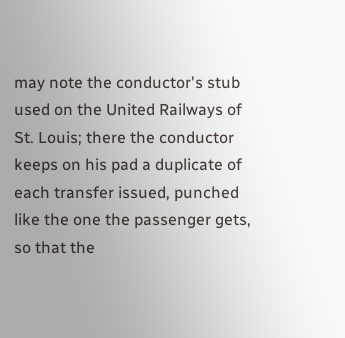may note the conductor's stub used on the United Railways of St. Louis; there the conductor keeps on his pad a duplicate of each transfer issued, punched like the one the passenger gets, so that the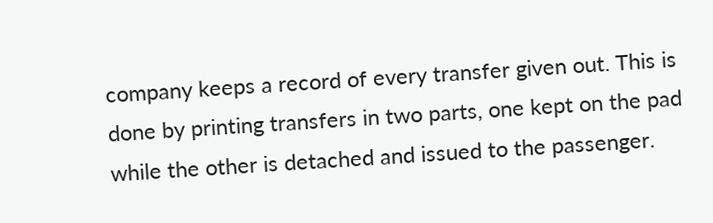company keeps a record of every transfer given out. This is done by printing transfers in two parts, one kept on the pad while the other is detached and issued to the passenger.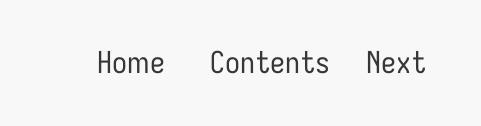Home     Contents    Next